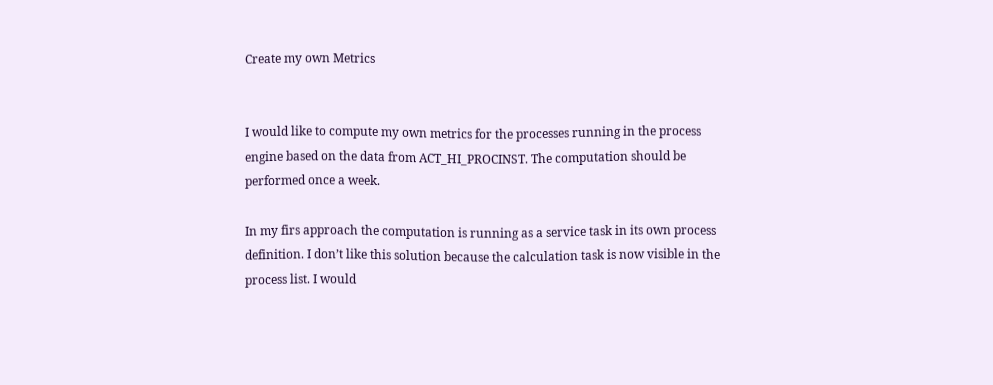Create my own Metrics


I would like to compute my own metrics for the processes running in the process engine based on the data from ACT_HI_PROCINST. The computation should be performed once a week.

In my firs approach the computation is running as a service task in its own process definition. I don’t like this solution because the calculation task is now visible in the process list. I would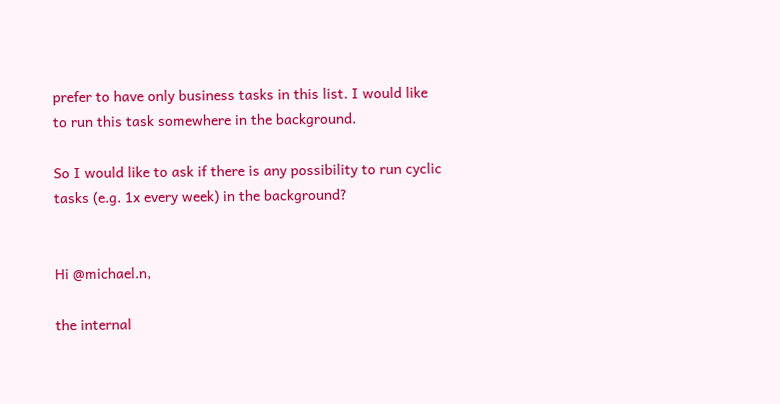prefer to have only business tasks in this list. I would like to run this task somewhere in the background.

So I would like to ask if there is any possibility to run cyclic tasks (e.g. 1x every week) in the background?


Hi @michael.n,

the internal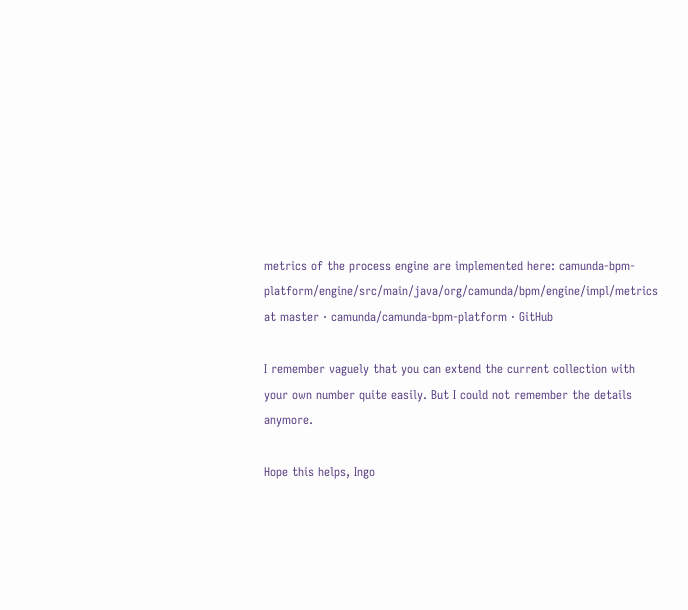metrics of the process engine are implemented here: camunda-bpm-platform/engine/src/main/java/org/camunda/bpm/engine/impl/metrics at master · camunda/camunda-bpm-platform · GitHub

I remember vaguely that you can extend the current collection with your own number quite easily. But I could not remember the details anymore.

Hope this helps, Ingo